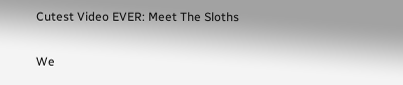Cutest Video EVER: Meet The Sloths

We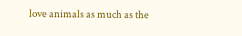love animals as much as the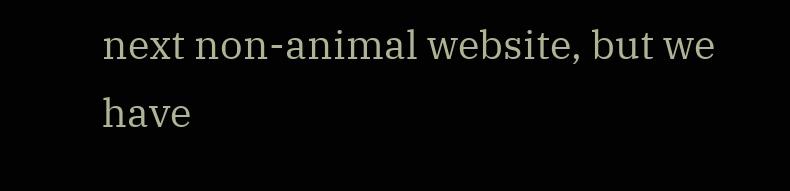next non-animal website, but we have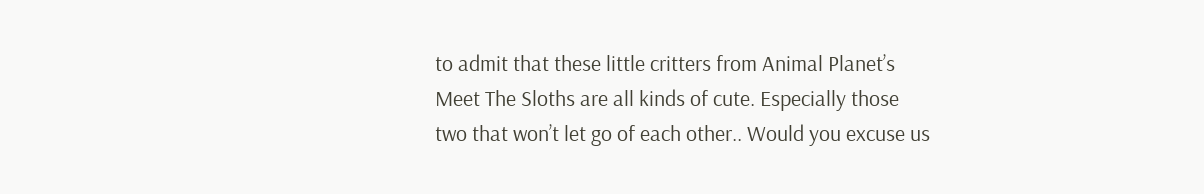to admit that these little critters from Animal Planet’s Meet The Sloths are all kinds of cute. Especially those two that won’t let go of each other.. Would you excuse us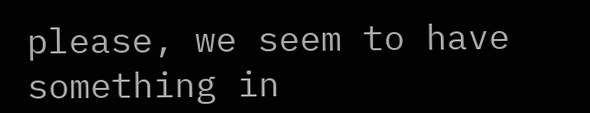please, we seem to have something in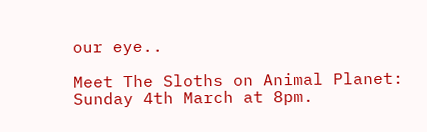our eye..

Meet The Sloths on Animal Planet: Sunday 4th March at 8pm.